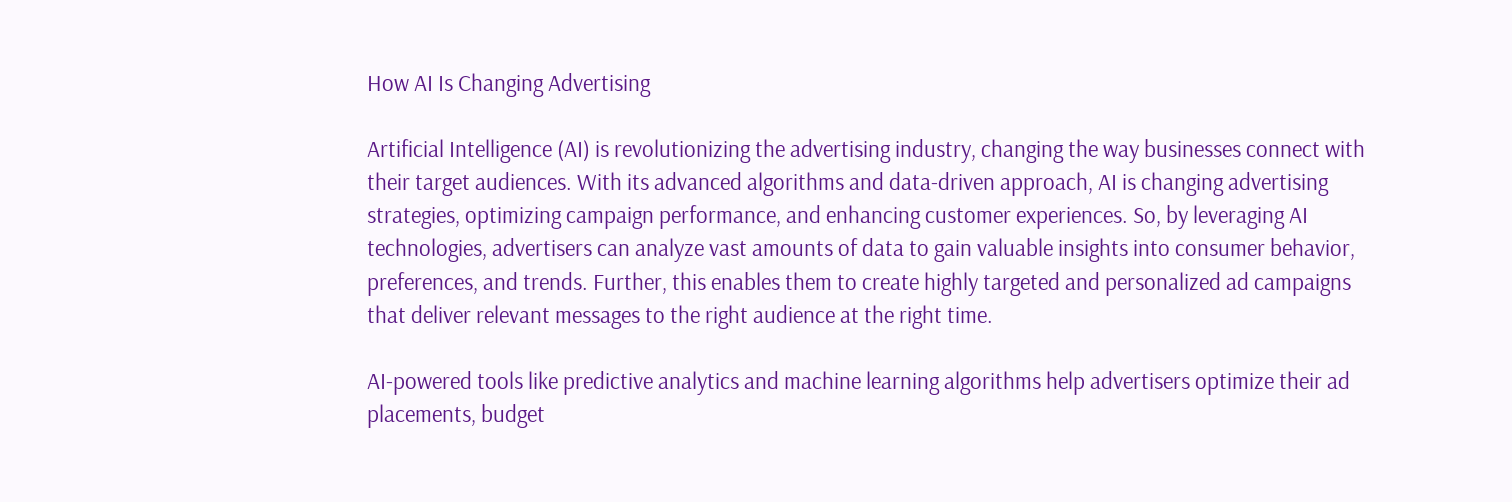How AI Is Changing Advertising

Artificial Intelligence (AI) is revolutionizing the advertising industry, changing the way businesses connect with their target audiences. With its advanced algorithms and data-driven approach, AI is changing advertising strategies, optimizing campaign performance, and enhancing customer experiences. So, by leveraging AI technologies, advertisers can analyze vast amounts of data to gain valuable insights into consumer behavior, preferences, and trends. Further, this enables them to create highly targeted and personalized ad campaigns that deliver relevant messages to the right audience at the right time.

AI-powered tools like predictive analytics and machine learning algorithms help advertisers optimize their ad placements, budget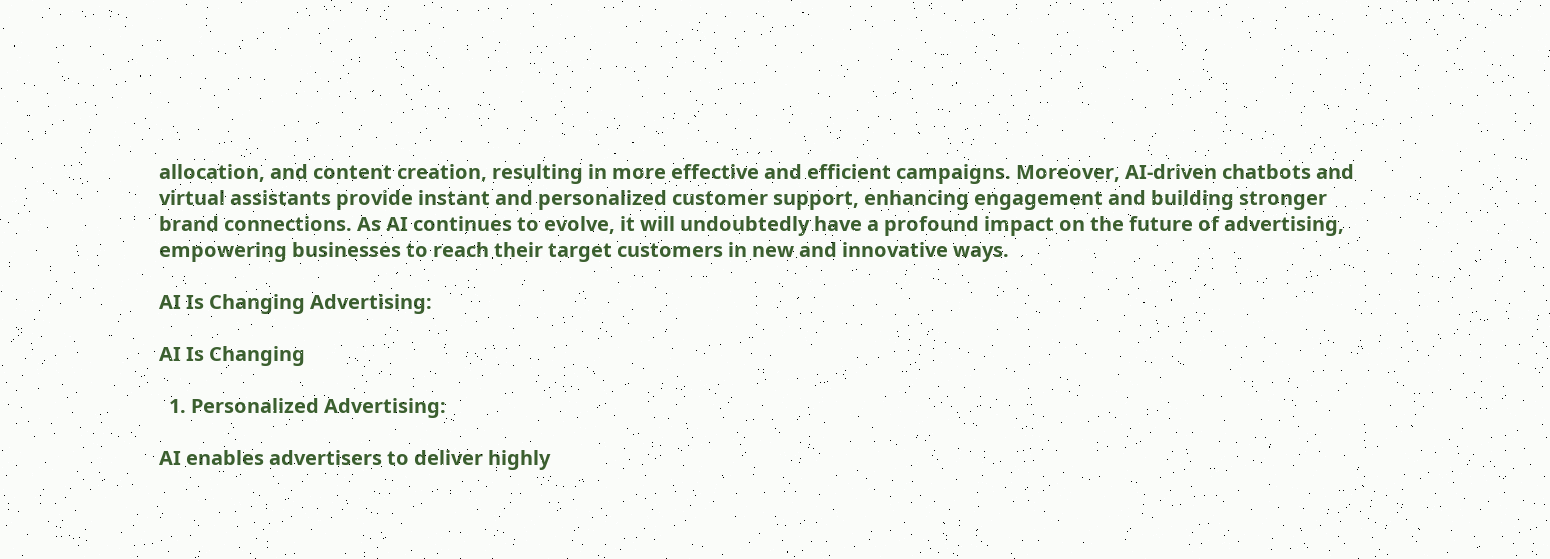allocation, and content creation, resulting in more effective and efficient campaigns. Moreover, AI-driven chatbots and virtual assistants provide instant and personalized customer support, enhancing engagement and building stronger brand connections. As AI continues to evolve, it will undoubtedly have a profound impact on the future of advertising, empowering businesses to reach their target customers in new and innovative ways.

AI Is Changing Advertising:

AI Is Changing

  1. Personalized Advertising:

AI enables advertisers to deliver highly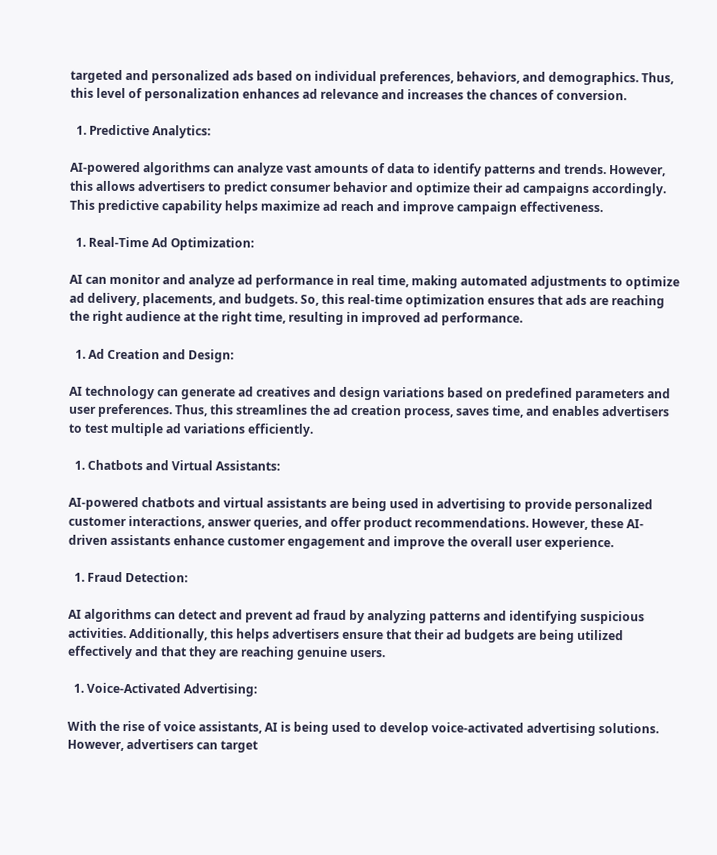targeted and personalized ads based on individual preferences, behaviors, and demographics. Thus, this level of personalization enhances ad relevance and increases the chances of conversion.

  1. Predictive Analytics:

AI-powered algorithms can analyze vast amounts of data to identify patterns and trends. However, this allows advertisers to predict consumer behavior and optimize their ad campaigns accordingly. This predictive capability helps maximize ad reach and improve campaign effectiveness.

  1. Real-Time Ad Optimization:

AI can monitor and analyze ad performance in real time, making automated adjustments to optimize ad delivery, placements, and budgets. So, this real-time optimization ensures that ads are reaching the right audience at the right time, resulting in improved ad performance.

  1. Ad Creation and Design:

AI technology can generate ad creatives and design variations based on predefined parameters and user preferences. Thus, this streamlines the ad creation process, saves time, and enables advertisers to test multiple ad variations efficiently.

  1. Chatbots and Virtual Assistants:

AI-powered chatbots and virtual assistants are being used in advertising to provide personalized customer interactions, answer queries, and offer product recommendations. However, these AI-driven assistants enhance customer engagement and improve the overall user experience.

  1. Fraud Detection:

AI algorithms can detect and prevent ad fraud by analyzing patterns and identifying suspicious activities. Additionally, this helps advertisers ensure that their ad budgets are being utilized effectively and that they are reaching genuine users.

  1. Voice-Activated Advertising:

With the rise of voice assistants, AI is being used to develop voice-activated advertising solutions. However, advertisers can target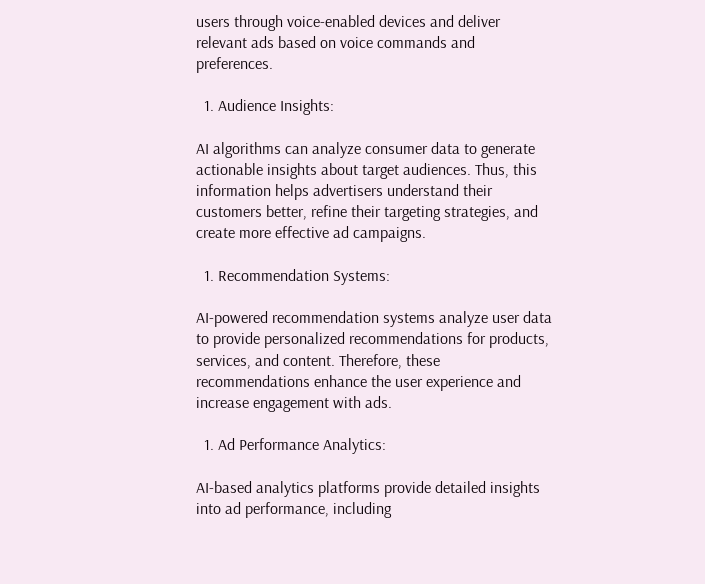users through voice-enabled devices and deliver relevant ads based on voice commands and preferences.

  1. Audience Insights:

AI algorithms can analyze consumer data to generate actionable insights about target audiences. Thus, this information helps advertisers understand their customers better, refine their targeting strategies, and create more effective ad campaigns.

  1. Recommendation Systems:

AI-powered recommendation systems analyze user data to provide personalized recommendations for products, services, and content. Therefore, these recommendations enhance the user experience and increase engagement with ads.

  1. Ad Performance Analytics:

AI-based analytics platforms provide detailed insights into ad performance, including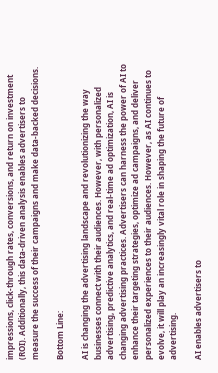impressions, click-through rates, conversions, and return on investment (ROI). Additionally, this data-driven analysis enables advertisers to measure the success of their campaigns and make data-backed decisions.

Bottom Line:

AI is changing the advertising landscape and revolutionizing the way businesses connect with their audiences. However, with personalized advertising, predictive analytics, and real-time ad optimization, AI is changing advertising practices. Advertisers can harness the power of AI to enhance their targeting strategies, optimize ad campaigns, and deliver personalized experiences to their audiences. However, as AI continues to evolve, it will play an increasingly vital role in shaping the future of advertising.

AI enables advertisers to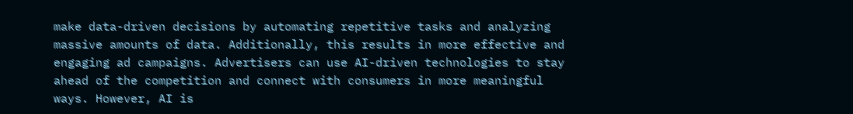make data-driven decisions by automating repetitive tasks and analyzing massive amounts of data. Additionally, this results in more effective and engaging ad campaigns. Advertisers can use AI-driven technologies to stay ahead of the competition and connect with consumers in more meaningful ways. However, AI is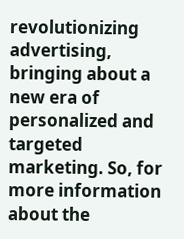revolutionizing advertising, bringing about a new era of personalized and targeted marketing. So, for more information about the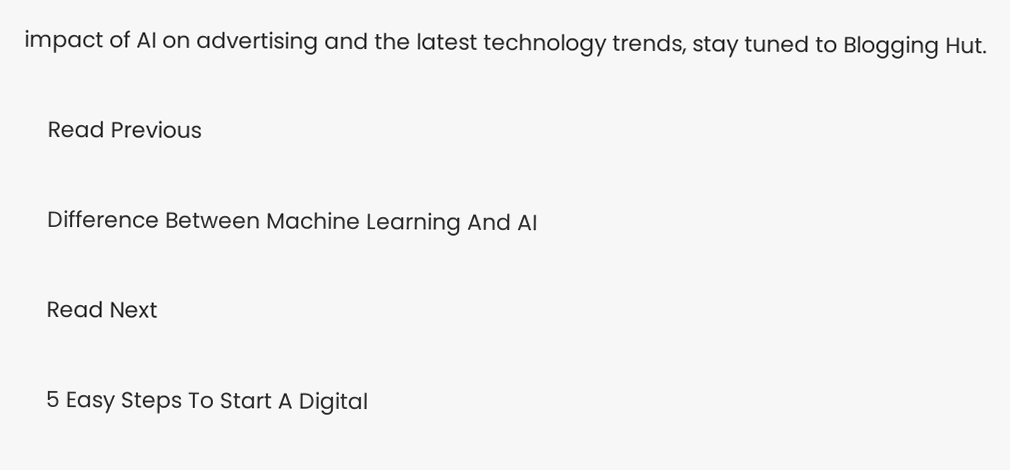impact of AI on advertising and the latest technology trends, stay tuned to Blogging Hut.

    Read Previous

    Difference Between Machine Learning And AI

    Read Next

    5 Easy Steps To Start A Digital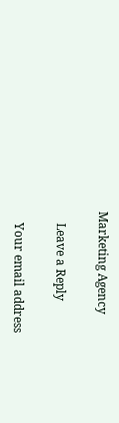Marketing Agency

    Leave a Reply

    Your email address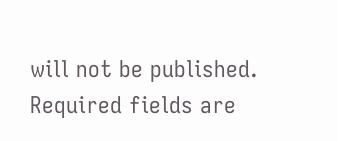will not be published. Required fields are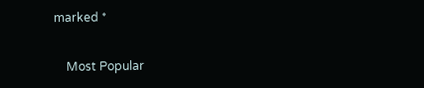marked *

    Most Popular